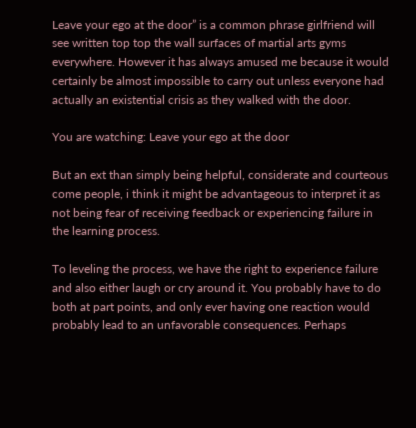Leave your ego at the door” is a common phrase girlfriend will see written top top the wall surfaces of martial arts gyms everywhere. However it has always amused me because it would certainly be almost impossible to carry out unless everyone had actually an existential crisis as they walked with the door.

You are watching: Leave your ego at the door

But an ext than simply being helpful, considerate and courteous come people, i think it might be advantageous to interpret it as not being fear of receiving feedback or experiencing failure in the learning process.

To leveling the process, we have the right to experience failure and also either laugh or cry around it. You probably have to do both at part points, and only ever having one reaction would probably lead to an unfavorable consequences. Perhaps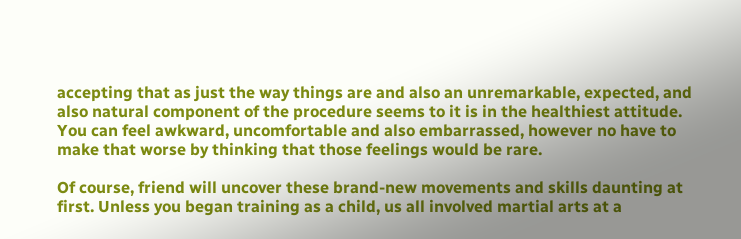accepting that as just the way things are and also an unremarkable, expected, and also natural component of the procedure seems to it is in the healthiest attitude. You can feel awkward, uncomfortable and also embarrassed, however no have to make that worse by thinking that those feelings would be rare.

Of course, friend will uncover these brand-new movements and skills daunting at first. Unless you began training as a child, us all involved martial arts at a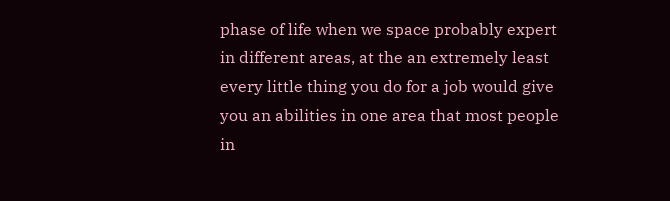phase of life when we space probably expert in different areas, at the an extremely least every little thing you do for a job would give you an abilities in one area that most people in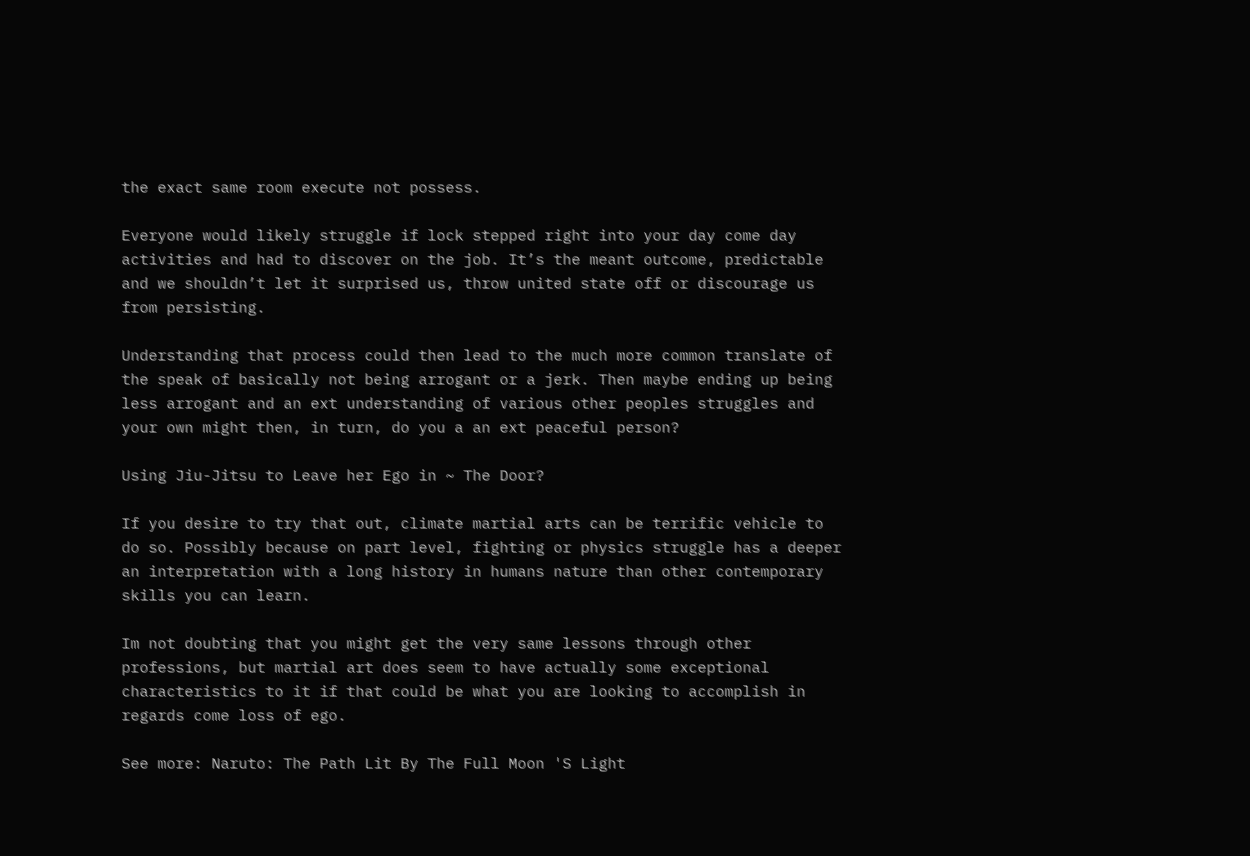the exact same room execute not possess.

Everyone would likely struggle if lock stepped right into your day come day activities and had to discover on the job. It’s the meant outcome, predictable and we shouldn’t let it surprised us, throw united state off or discourage us from persisting.

Understanding that process could then lead to the much more common translate of the speak of basically not being arrogant or a jerk. Then maybe ending up being less arrogant and an ext understanding of various other peoples struggles and your own might then, in turn, do you a an ext peaceful person?

Using Jiu-Jitsu to Leave her Ego in ~ The Door?

If you desire to try that out, climate martial arts can be terrific vehicle to do so. Possibly because on part level, fighting or physics struggle has a deeper an interpretation with a long history in humans nature than other contemporary skills you can learn.

Im not doubting that you might get the very same lessons through other professions, but martial art does seem to have actually some exceptional characteristics to it if that could be what you are looking to accomplish in regards come loss of ego.

See more: Naruto: The Path Lit By The Full Moon 'S Light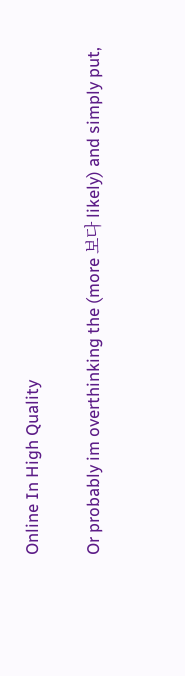Online In High Quality

Or probably im overthinking the (more 보다 likely) and simply put,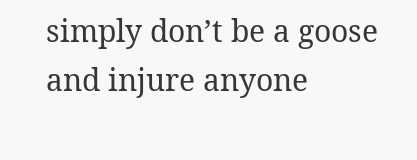simply don’t be a goose and injure anyone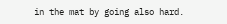in the mat by going also hard.